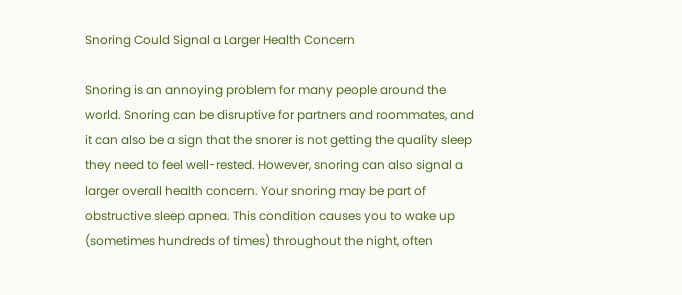Snoring Could Signal a Larger Health Concern

Snoring is an annoying problem for many people around the world. Snoring can be disruptive for partners and roommates, and it can also be a sign that the snorer is not getting the quality sleep they need to feel well-rested. However, snoring can also signal a larger overall health concern. Your snoring may be part of obstructive sleep apnea. This condition causes you to wake up (sometimes hundreds of times) throughout the night, often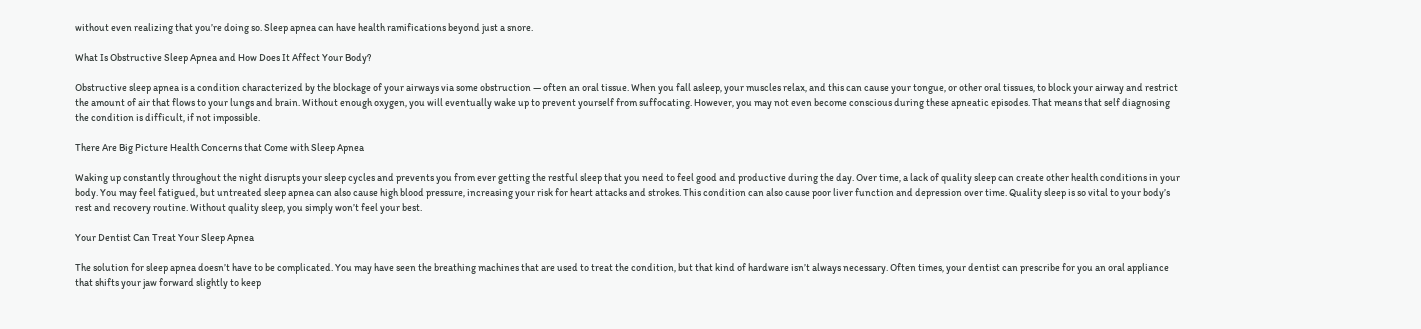without even realizing that you’re doing so. Sleep apnea can have health ramifications beyond just a snore.

What Is Obstructive Sleep Apnea and How Does It Affect Your Body?

Obstructive sleep apnea is a condition characterized by the blockage of your airways via some obstruction — often an oral tissue. When you fall asleep, your muscles relax, and this can cause your tongue, or other oral tissues, to block your airway and restrict the amount of air that flows to your lungs and brain. Without enough oxygen, you will eventually wake up to prevent yourself from suffocating. However, you may not even become conscious during these apneatic episodes. That means that self diagnosing the condition is difficult, if not impossible.

There Are Big Picture Health Concerns that Come with Sleep Apnea

Waking up constantly throughout the night disrupts your sleep cycles and prevents you from ever getting the restful sleep that you need to feel good and productive during the day. Over time, a lack of quality sleep can create other health conditions in your body. You may feel fatigued, but untreated sleep apnea can also cause high blood pressure, increasing your risk for heart attacks and strokes. This condition can also cause poor liver function and depression over time. Quality sleep is so vital to your body’s rest and recovery routine. Without quality sleep, you simply won’t feel your best.

Your Dentist Can Treat Your Sleep Apnea

The solution for sleep apnea doesn’t have to be complicated. You may have seen the breathing machines that are used to treat the condition, but that kind of hardware isn’t always necessary. Often times, your dentist can prescribe for you an oral appliance that shifts your jaw forward slightly to keep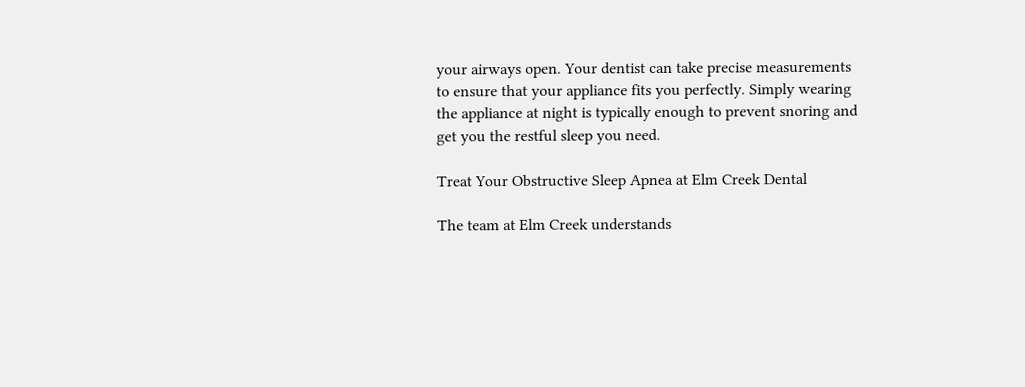your airways open. Your dentist can take precise measurements to ensure that your appliance fits you perfectly. Simply wearing the appliance at night is typically enough to prevent snoring and get you the restful sleep you need.

Treat Your Obstructive Sleep Apnea at Elm Creek Dental

The team at Elm Creek understands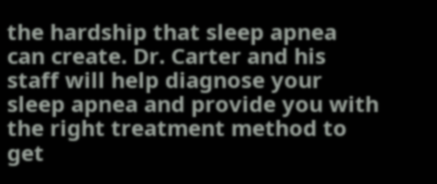the hardship that sleep apnea can create. Dr. Carter and his staff will help diagnose your sleep apnea and provide you with the right treatment method to get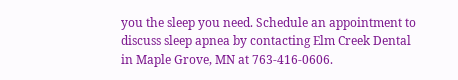you the sleep you need. Schedule an appointment to discuss sleep apnea by contacting Elm Creek Dental in Maple Grove, MN at 763-416-0606.